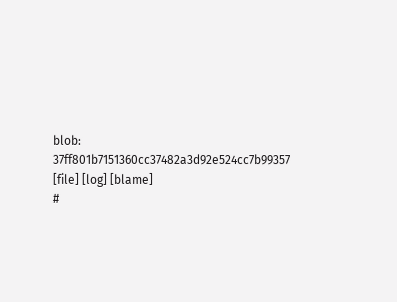blob: 37ff801b7151360cc37482a3d92e524cc7b99357 [file] [log] [blame]
#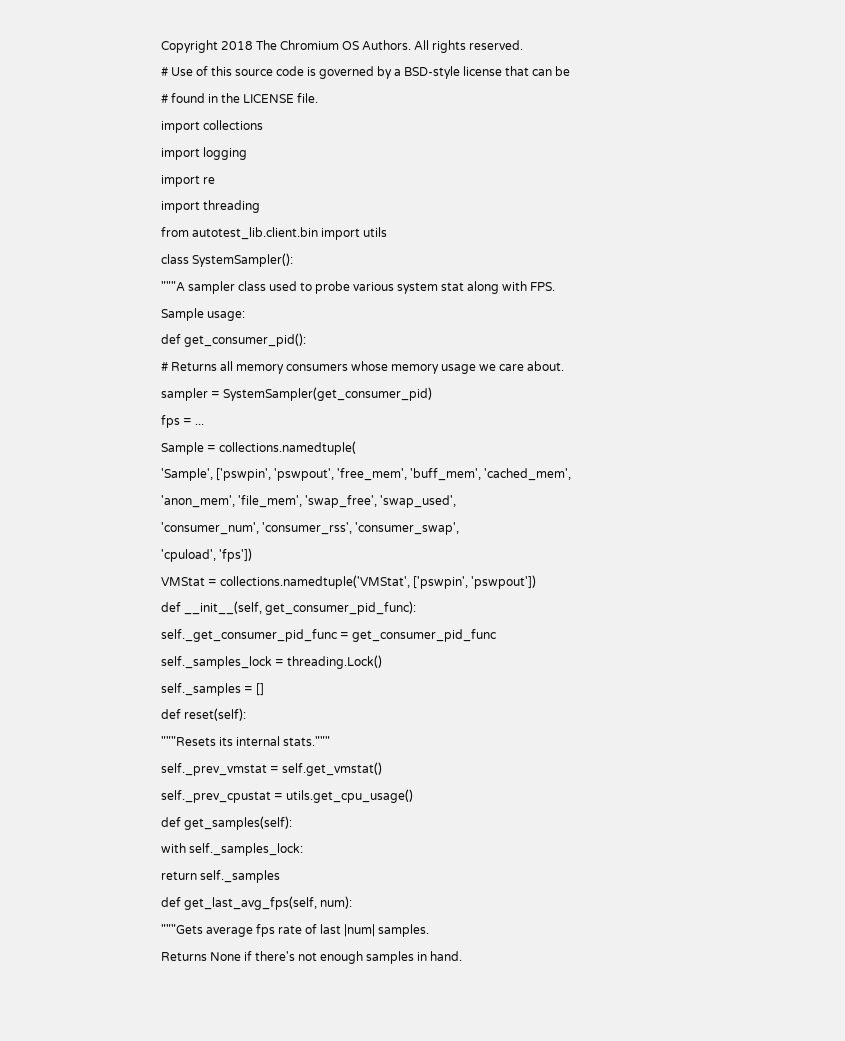Copyright 2018 The Chromium OS Authors. All rights reserved.
# Use of this source code is governed by a BSD-style license that can be
# found in the LICENSE file.
import collections
import logging
import re
import threading
from autotest_lib.client.bin import utils
class SystemSampler():
"""A sampler class used to probe various system stat along with FPS.
Sample usage:
def get_consumer_pid():
# Returns all memory consumers whose memory usage we care about.
sampler = SystemSampler(get_consumer_pid)
fps = ...
Sample = collections.namedtuple(
'Sample', ['pswpin', 'pswpout', 'free_mem', 'buff_mem', 'cached_mem',
'anon_mem', 'file_mem', 'swap_free', 'swap_used',
'consumer_num', 'consumer_rss', 'consumer_swap',
'cpuload', 'fps'])
VMStat = collections.namedtuple('VMStat', ['pswpin', 'pswpout'])
def __init__(self, get_consumer_pid_func):
self._get_consumer_pid_func = get_consumer_pid_func
self._samples_lock = threading.Lock()
self._samples = []
def reset(self):
"""Resets its internal stats."""
self._prev_vmstat = self.get_vmstat()
self._prev_cpustat = utils.get_cpu_usage()
def get_samples(self):
with self._samples_lock:
return self._samples
def get_last_avg_fps(self, num):
"""Gets average fps rate of last |num| samples.
Returns None if there's not enough samples in hand.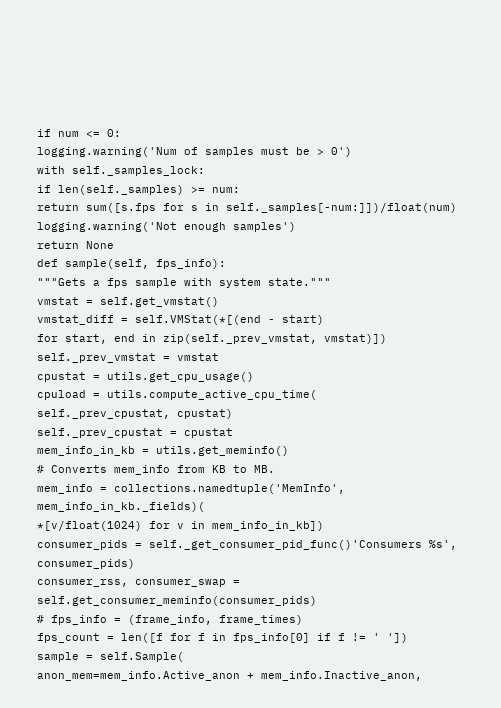if num <= 0:
logging.warning('Num of samples must be > 0')
with self._samples_lock:
if len(self._samples) >= num:
return sum([s.fps for s in self._samples[-num:]])/float(num)
logging.warning('Not enough samples')
return None
def sample(self, fps_info):
"""Gets a fps sample with system state."""
vmstat = self.get_vmstat()
vmstat_diff = self.VMStat(*[(end - start)
for start, end in zip(self._prev_vmstat, vmstat)])
self._prev_vmstat = vmstat
cpustat = utils.get_cpu_usage()
cpuload = utils.compute_active_cpu_time(
self._prev_cpustat, cpustat)
self._prev_cpustat = cpustat
mem_info_in_kb = utils.get_meminfo()
# Converts mem_info from KB to MB.
mem_info = collections.namedtuple('MemInfo', mem_info_in_kb._fields)(
*[v/float(1024) for v in mem_info_in_kb])
consumer_pids = self._get_consumer_pid_func()'Consumers %s', consumer_pids)
consumer_rss, consumer_swap = self.get_consumer_meminfo(consumer_pids)
# fps_info = (frame_info, frame_times)
fps_count = len([f for f in fps_info[0] if f != ' '])
sample = self.Sample(
anon_mem=mem_info.Active_anon + mem_info.Inactive_anon,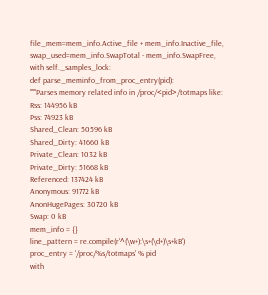file_mem=mem_info.Active_file + mem_info.Inactive_file,
swap_used=mem_info.SwapTotal - mem_info.SwapFree,
with self._samples_lock:
def parse_meminfo_from_proc_entry(pid):
"""Parses memory related info in /proc/<pid>/totmaps like:
Rss: 144956 kB
Pss: 74923 kB
Shared_Clean: 50596 kB
Shared_Dirty: 41660 kB
Private_Clean: 1032 kB
Private_Dirty: 51668 kB
Referenced: 137424 kB
Anonymous: 91772 kB
AnonHugePages: 30720 kB
Swap: 0 kB
mem_info = {}
line_pattern = re.compile(r'^(\w+):\s+(\d+)\s+kB')
proc_entry = '/proc/%s/totmaps' % pid
with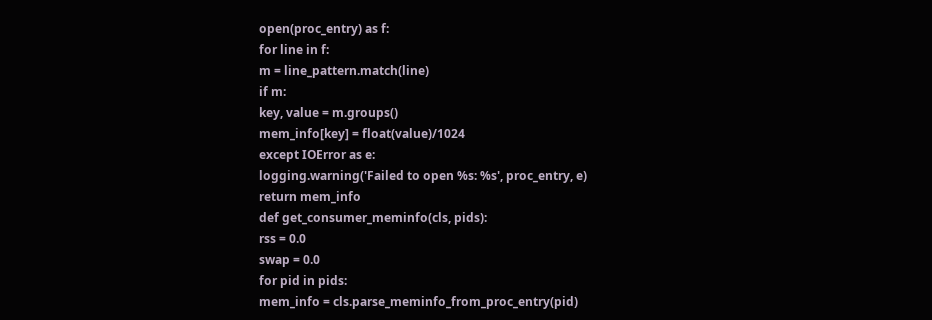open(proc_entry) as f:
for line in f:
m = line_pattern.match(line)
if m:
key, value = m.groups()
mem_info[key] = float(value)/1024
except IOError as e:
logging.warning('Failed to open %s: %s', proc_entry, e)
return mem_info
def get_consumer_meminfo(cls, pids):
rss = 0.0
swap = 0.0
for pid in pids:
mem_info = cls.parse_meminfo_from_proc_entry(pid)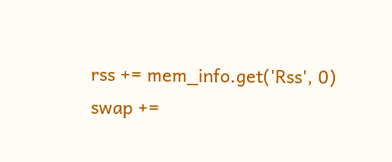rss += mem_info.get('Rss', 0)
swap +=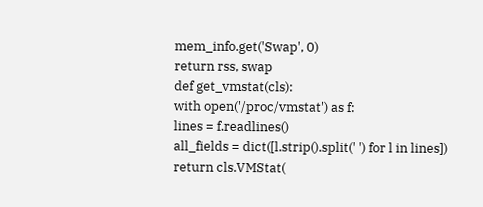mem_info.get('Swap', 0)
return rss, swap
def get_vmstat(cls):
with open('/proc/vmstat') as f:
lines = f.readlines()
all_fields = dict([l.strip().split(' ') for l in lines])
return cls.VMStat(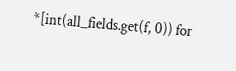*[int(all_fields.get(f, 0)) for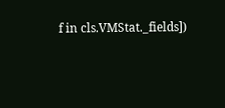f in cls.VMStat._fields])